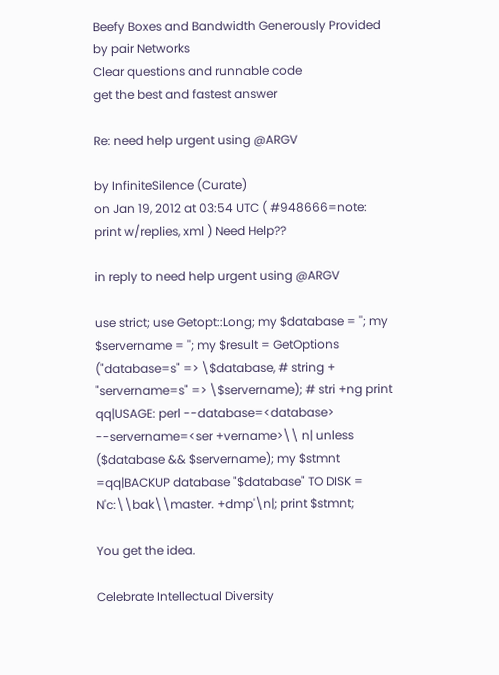Beefy Boxes and Bandwidth Generously Provided by pair Networks
Clear questions and runnable code
get the best and fastest answer

Re: need help urgent using @ARGV

by InfiniteSilence (Curate)
on Jan 19, 2012 at 03:54 UTC ( #948666=note: print w/replies, xml ) Need Help??

in reply to need help urgent using @ARGV

use strict; use Getopt::Long; my $database = ''; my $servername = ''; my $result = GetOptions ("database=s" => \$database, # string + "servername=s" => \$servername); # stri +ng print qq|USAGE: perl --database=<database> --servername=<ser +vername>\\ n| unless ($database && $servername); my $stmnt =qq|BACKUP database "$database" TO DISK = N'c:\\bak\\master. +dmp'\n|; print $stmnt;

You get the idea.

Celebrate Intellectual Diversity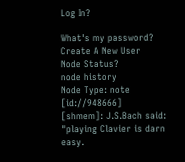Log In?

What's my password?
Create A New User
Node Status?
node history
Node Type: note [id://948666]
[shmem]: J.S.Bach said: "playing Clavier is darn easy.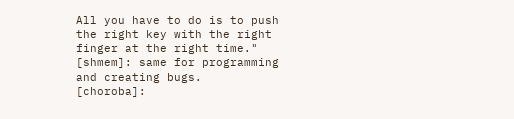All you have to do is to push the right key with the right finger at the right time."
[shmem]: same for programming and creating bugs.
[choroba]: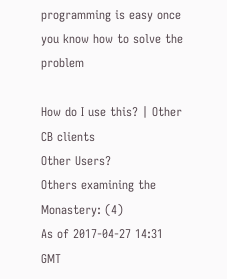programming is easy once you know how to solve the problem

How do I use this? | Other CB clients
Other Users?
Others examining the Monastery: (4)
As of 2017-04-27 14:31 GMT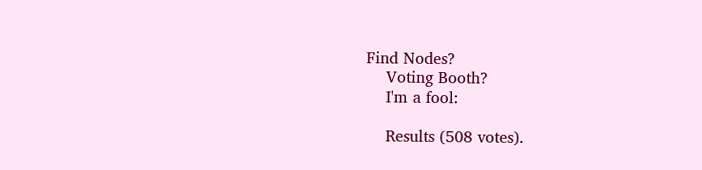Find Nodes?
    Voting Booth?
    I'm a fool:

    Results (508 votes).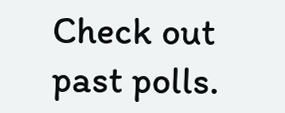Check out past polls.